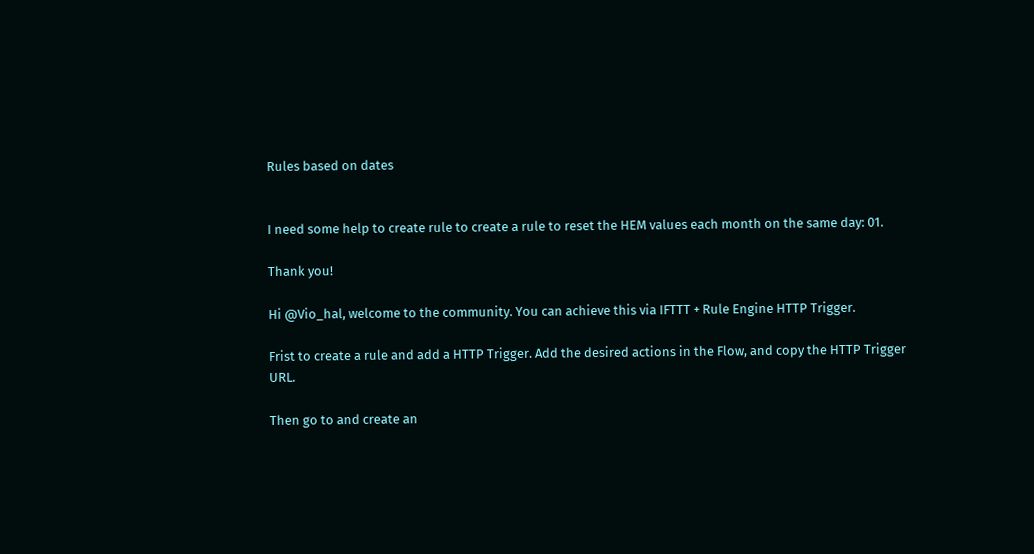Rules based on dates


I need some help to create rule to create a rule to reset the HEM values each month on the same day: 01.

Thank you!

Hi @Vio_hal, welcome to the community. You can achieve this via IFTTT + Rule Engine HTTP Trigger.

Frist to create a rule and add a HTTP Trigger. Add the desired actions in the Flow, and copy the HTTP Trigger URL.

Then go to and create an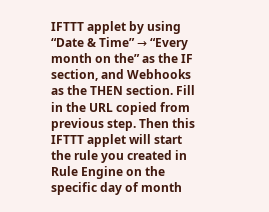IFTTT applet by using “Date & Time” → “Every month on the” as the IF section, and Webhooks as the THEN section. Fill in the URL copied from previous step. Then this IFTTT applet will start the rule you created in Rule Engine on the specific day of month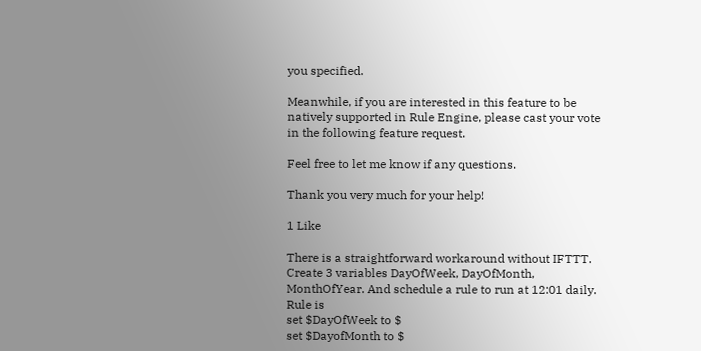you specified.

Meanwhile, if you are interested in this feature to be natively supported in Rule Engine, please cast your vote in the following feature request.

Feel free to let me know if any questions.

Thank you very much for your help!

1 Like

There is a straightforward workaround without IFTTT. Create 3 variables DayOfWeek, DayOfMonth, MonthOfYear. And schedule a rule to run at 12:01 daily. Rule is
set $DayOfWeek to $
set $DayofMonth to $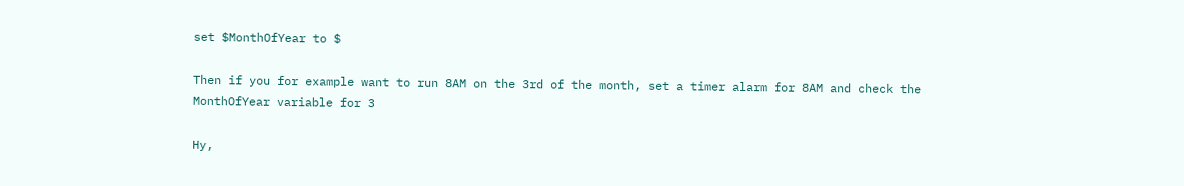set $MonthOfYear to $

Then if you for example want to run 8AM on the 3rd of the month, set a timer alarm for 8AM and check the MonthOfYear variable for 3

Hy,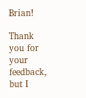Brian!

Thank you for your feedback, but I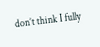don’t think I fully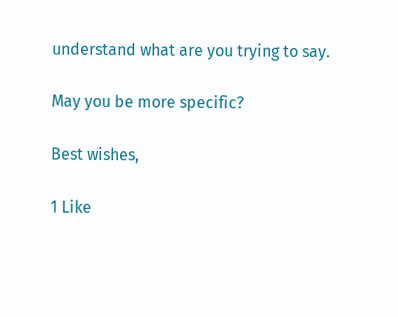understand what are you trying to say.

May you be more specific?

Best wishes,

1 Like